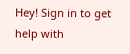Hey! Sign in to get help with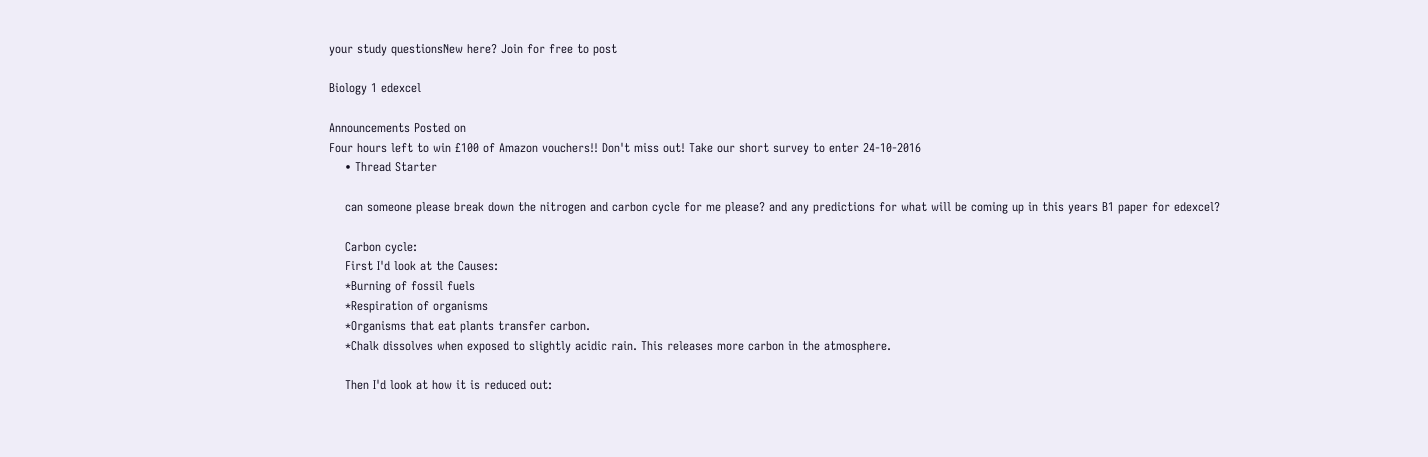your study questionsNew here? Join for free to post

Biology 1 edexcel

Announcements Posted on
Four hours left to win £100 of Amazon vouchers!! Don't miss out! Take our short survey to enter 24-10-2016
    • Thread Starter

    can someone please break down the nitrogen and carbon cycle for me please? and any predictions for what will be coming up in this years B1 paper for edexcel?

    Carbon cycle:
    First I'd look at the Causes:
    *Burning of fossil fuels
    *Respiration of organisms
    *Organisms that eat plants transfer carbon.
    *Chalk dissolves when exposed to slightly acidic rain. This releases more carbon in the atmosphere.

    Then I'd look at how it is reduced out: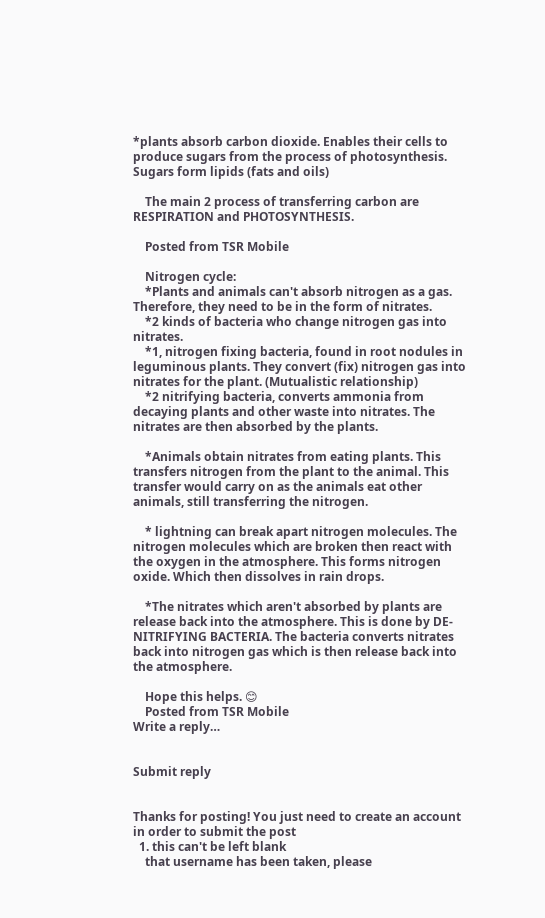*plants absorb carbon dioxide. Enables their cells to produce sugars from the process of photosynthesis. Sugars form lipids (fats and oils)

    The main 2 process of transferring carbon are RESPIRATION and PHOTOSYNTHESIS.

    Posted from TSR Mobile

    Nitrogen cycle:
    *Plants and animals can't absorb nitrogen as a gas. Therefore, they need to be in the form of nitrates.
    *2 kinds of bacteria who change nitrogen gas into nitrates.
    *1, nitrogen fixing bacteria, found in root nodules in leguminous plants. They convert (fix) nitrogen gas into nitrates for the plant. (Mutualistic relationship)
    *2 nitrifying bacteria, converts ammonia from decaying plants and other waste into nitrates. The nitrates are then absorbed by the plants.

    *Animals obtain nitrates from eating plants. This transfers nitrogen from the plant to the animal. This transfer would carry on as the animals eat other animals, still transferring the nitrogen.

    * lightning can break apart nitrogen molecules. The nitrogen molecules which are broken then react with the oxygen in the atmosphere. This forms nitrogen oxide. Which then dissolves in rain drops.

    *The nitrates which aren't absorbed by plants are release back into the atmosphere. This is done by DE-NITRIFYING BACTERIA. The bacteria converts nitrates back into nitrogen gas which is then release back into the atmosphere.

    Hope this helps. 😊
    Posted from TSR Mobile
Write a reply…


Submit reply


Thanks for posting! You just need to create an account in order to submit the post
  1. this can't be left blank
    that username has been taken, please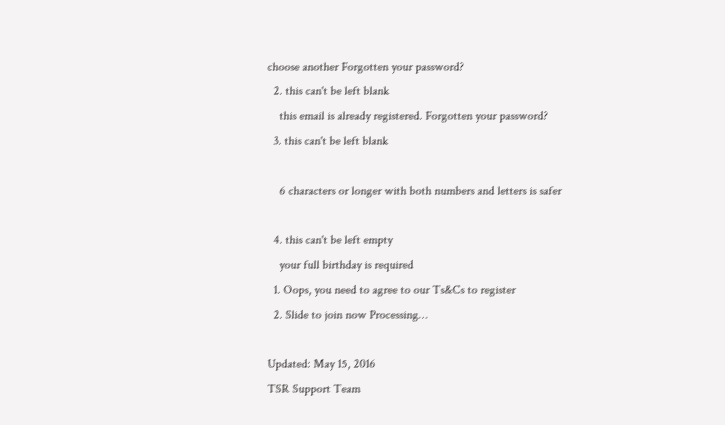choose another Forgotten your password?
  2. this can't be left blank
    this email is already registered. Forgotten your password?
  3. this can't be left blank

    6 characters or longer with both numbers and letters is safer

  4. this can't be left empty
    your full birthday is required
  1. Oops, you need to agree to our Ts&Cs to register
  2. Slide to join now Processing…

Updated: May 15, 2016
TSR Support Team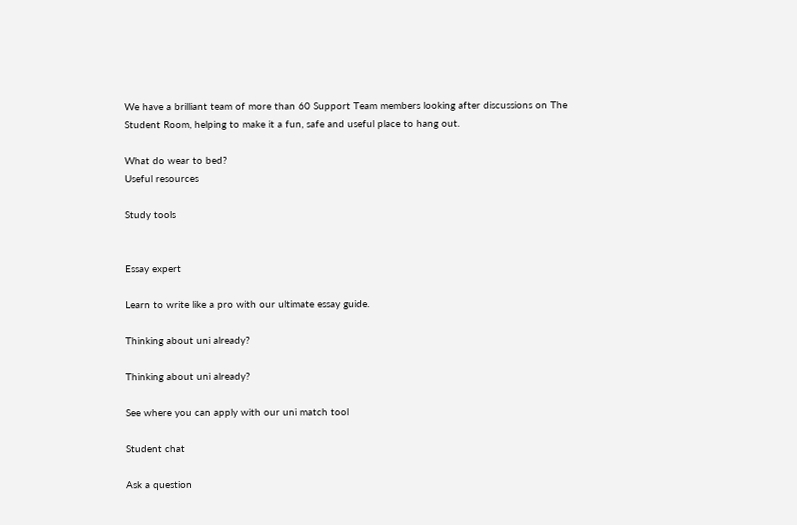We have a brilliant team of more than 60 Support Team members looking after discussions on The Student Room, helping to make it a fun, safe and useful place to hang out.

What do wear to bed?
Useful resources

Study tools


Essay expert

Learn to write like a pro with our ultimate essay guide.

Thinking about uni already?

Thinking about uni already?

See where you can apply with our uni match tool

Student chat

Ask a question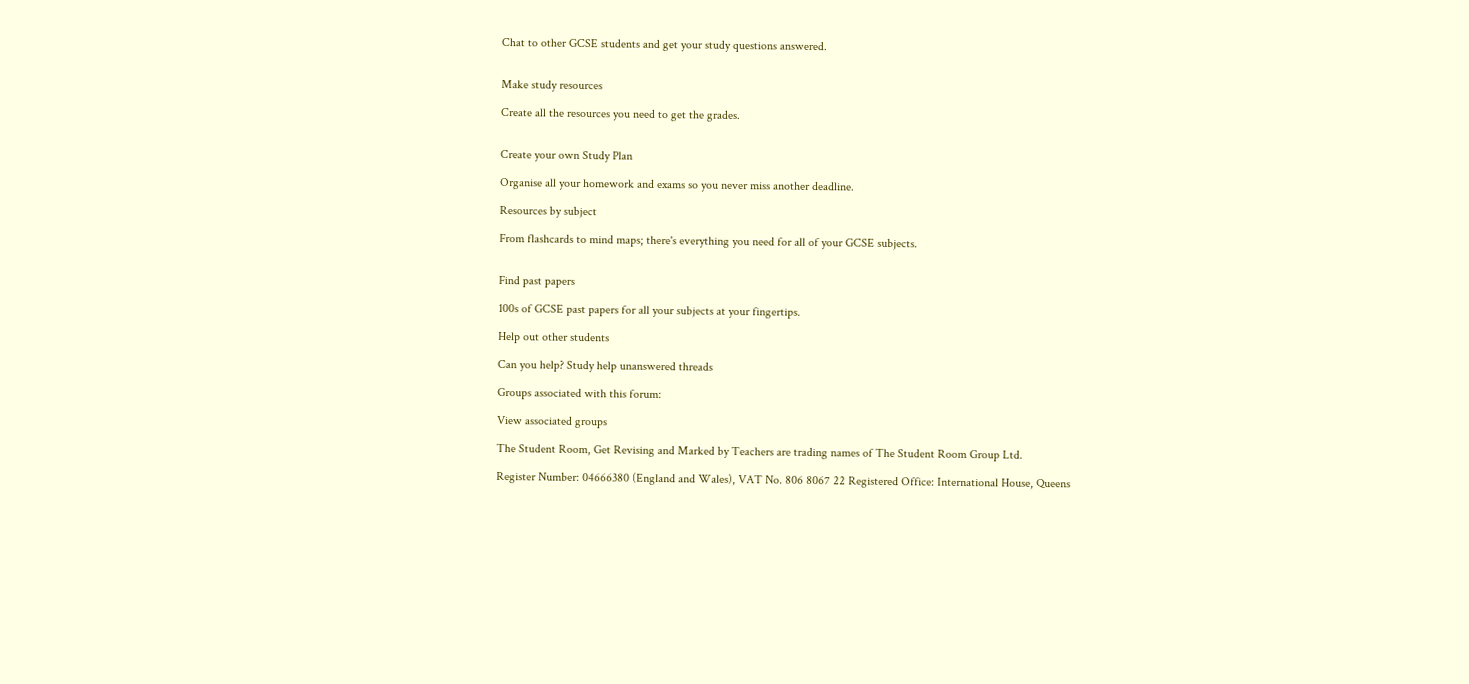Chat to other GCSE students and get your study questions answered.


Make study resources

Create all the resources you need to get the grades.


Create your own Study Plan

Organise all your homework and exams so you never miss another deadline.

Resources by subject

From flashcards to mind maps; there's everything you need for all of your GCSE subjects.


Find past papers

100s of GCSE past papers for all your subjects at your fingertips.

Help out other students

Can you help? Study help unanswered threads

Groups associated with this forum:

View associated groups

The Student Room, Get Revising and Marked by Teachers are trading names of The Student Room Group Ltd.

Register Number: 04666380 (England and Wales), VAT No. 806 8067 22 Registered Office: International House, Queens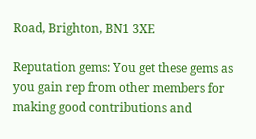Road, Brighton, BN1 3XE

Reputation gems: You get these gems as you gain rep from other members for making good contributions and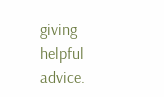giving helpful advice.